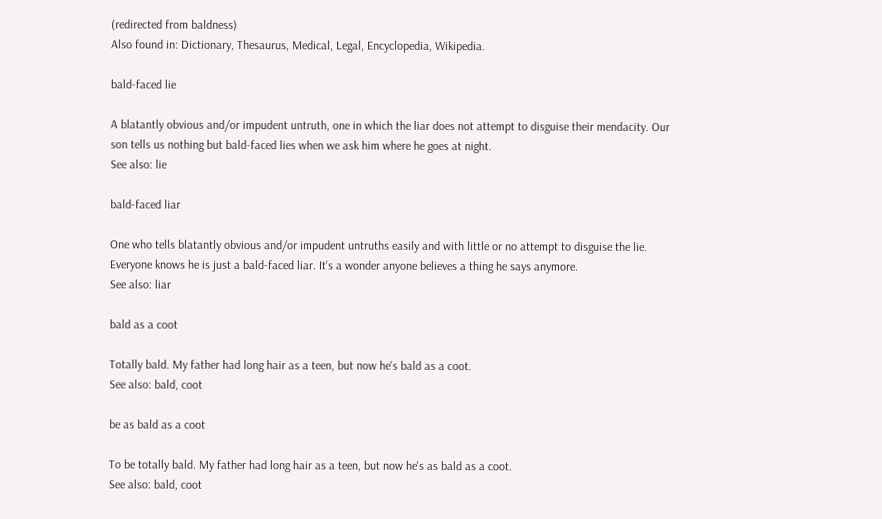(redirected from baldness)
Also found in: Dictionary, Thesaurus, Medical, Legal, Encyclopedia, Wikipedia.

bald-faced lie

A blatantly obvious and/or impudent untruth, one in which the liar does not attempt to disguise their mendacity. Our son tells us nothing but bald-faced lies when we ask him where he goes at night.
See also: lie

bald-faced liar

One who tells blatantly obvious and/or impudent untruths easily and with little or no attempt to disguise the lie. Everyone knows he is just a bald-faced liar. It's a wonder anyone believes a thing he says anymore.
See also: liar

bald as a coot

Totally bald. My father had long hair as a teen, but now he's bald as a coot.
See also: bald, coot

be as bald as a coot

To be totally bald. My father had long hair as a teen, but now he's as bald as a coot.
See also: bald, coot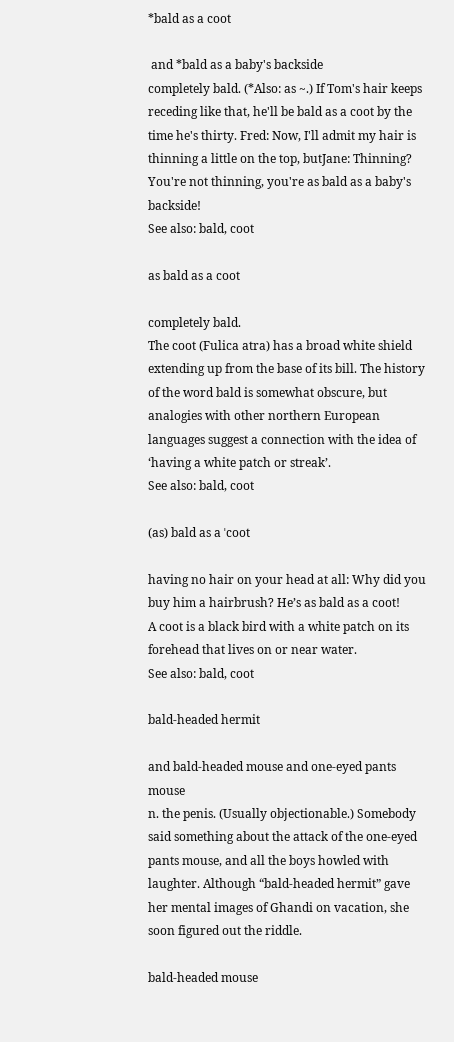*bald as a coot

 and *bald as a baby's backside
completely bald. (*Also: as ~.) If Tom's hair keeps receding like that, he'll be bald as a coot by the time he's thirty. Fred: Now, I'll admit my hair is thinning a little on the top, butJane: Thinning? You're not thinning, you're as bald as a baby's backside!
See also: bald, coot

as bald as a coot

completely bald.
The coot (Fulica atra) has a broad white shield extending up from the base of its bill. The history of the word bald is somewhat obscure, but analogies with other northern European languages suggest a connection with the idea of ‘having a white patch or streak’.
See also: bald, coot

(as) bald as a ˈcoot

having no hair on your head at all: Why did you buy him a hairbrush? He’s as bald as a coot!
A coot is a black bird with a white patch on its forehead that lives on or near water.
See also: bald, coot

bald-headed hermit

and bald-headed mouse and one-eyed pants mouse
n. the penis. (Usually objectionable.) Somebody said something about the attack of the one-eyed pants mouse, and all the boys howled with laughter. Although “bald-headed hermit” gave her mental images of Ghandi on vacation, she soon figured out the riddle.

bald-headed mouse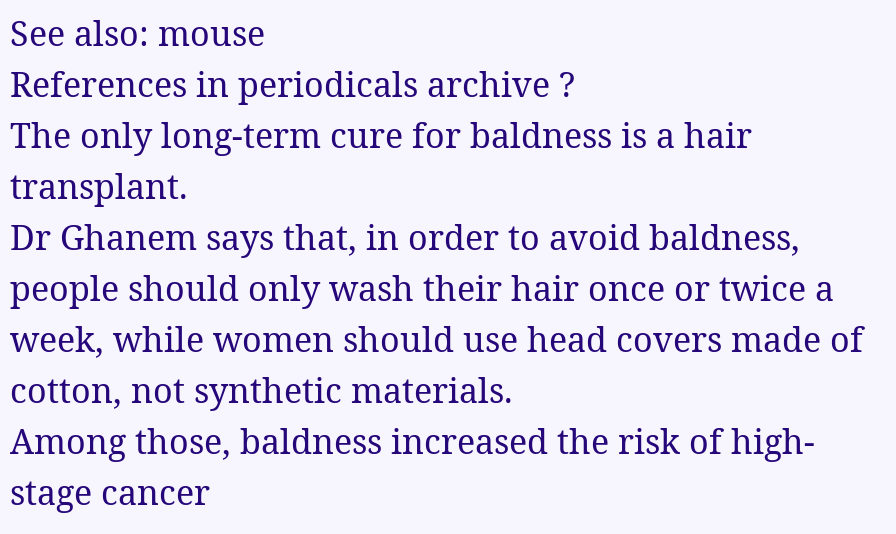See also: mouse
References in periodicals archive ?
The only long-term cure for baldness is a hair transplant.
Dr Ghanem says that, in order to avoid baldness, people should only wash their hair once or twice a week, while women should use head covers made of cotton, not synthetic materials.
Among those, baldness increased the risk of high-stage cancer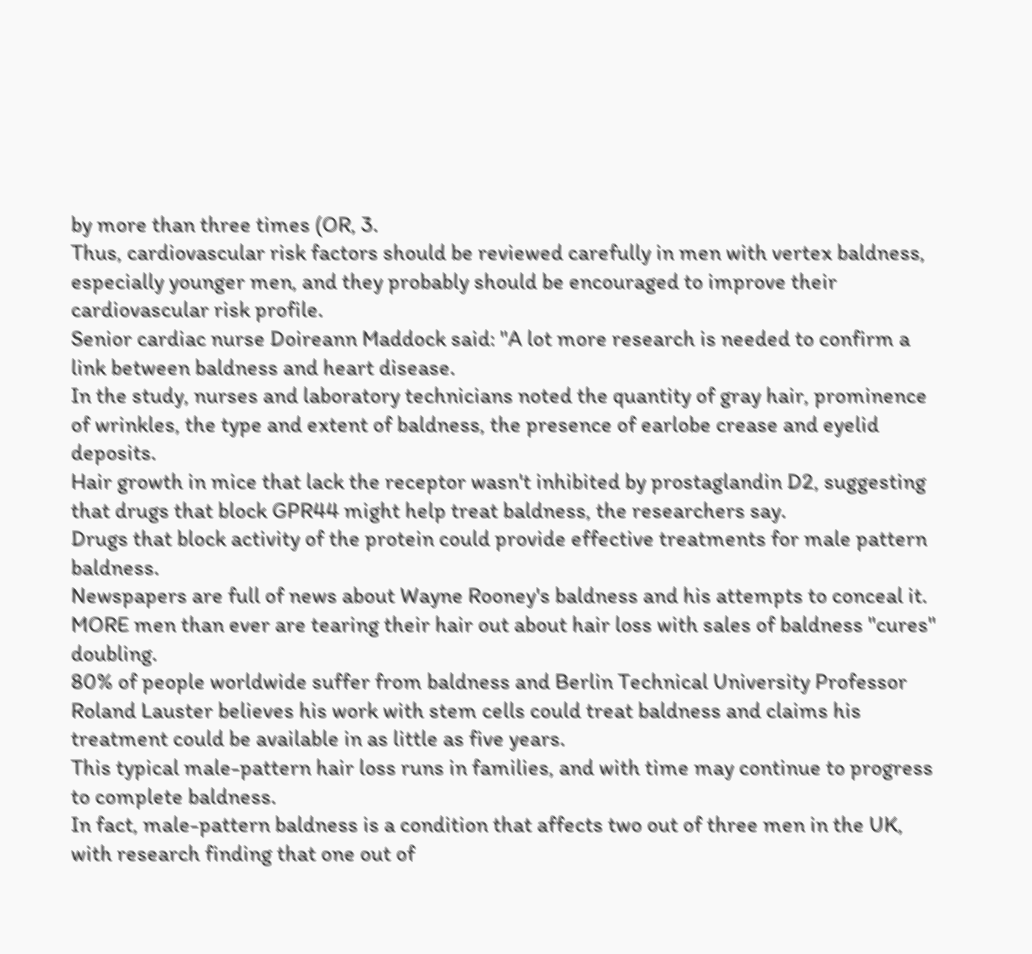by more than three times (OR, 3.
Thus, cardiovascular risk factors should be reviewed carefully in men with vertex baldness, especially younger men, and they probably should be encouraged to improve their cardiovascular risk profile.
Senior cardiac nurse Doireann Maddock said: "A lot more research is needed to confirm a link between baldness and heart disease.
In the study, nurses and laboratory technicians noted the quantity of gray hair, prominence of wrinkles, the type and extent of baldness, the presence of earlobe crease and eyelid deposits.
Hair growth in mice that lack the receptor wasn't inhibited by prostaglandin D2, suggesting that drugs that block GPR44 might help treat baldness, the researchers say.
Drugs that block activity of the protein could provide effective treatments for male pattern baldness.
Newspapers are full of news about Wayne Rooney's baldness and his attempts to conceal it.
MORE men than ever are tearing their hair out about hair loss with sales of baldness "cures" doubling.
80% of people worldwide suffer from baldness and Berlin Technical University Professor Roland Lauster believes his work with stem cells could treat baldness and claims his treatment could be available in as little as five years.
This typical male-pattern hair loss runs in families, and with time may continue to progress to complete baldness.
In fact, male-pattern baldness is a condition that affects two out of three men in the UK, with research finding that one out of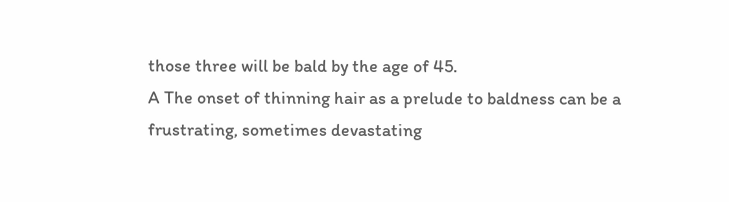those three will be bald by the age of 45.
A The onset of thinning hair as a prelude to baldness can be a frustrating, sometimes devastating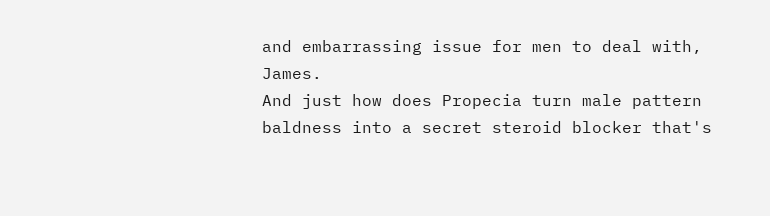and embarrassing issue for men to deal with, James.
And just how does Propecia turn male pattern baldness into a secret steroid blocker that's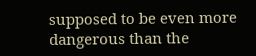supposed to be even more dangerous than the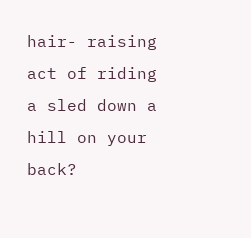hair- raising act of riding a sled down a hill on your back?